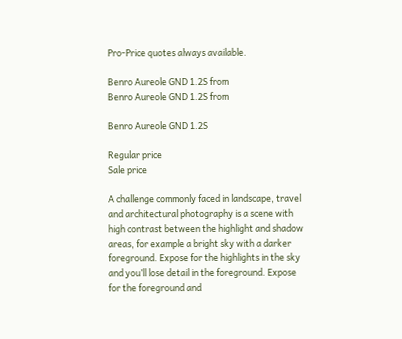Pro-Price quotes always available.

Benro Aureole GND 1.2S from
Benro Aureole GND 1.2S from

Benro Aureole GND 1.2S

Regular price
Sale price

A challenge commonly faced in landscape, travel and architectural photography is a scene with high contrast between the highlight and shadow areas, for example a bright sky with a darker foreground. Expose for the highlights in the sky and you’ll lose detail in the foreground. Expose for the foreground and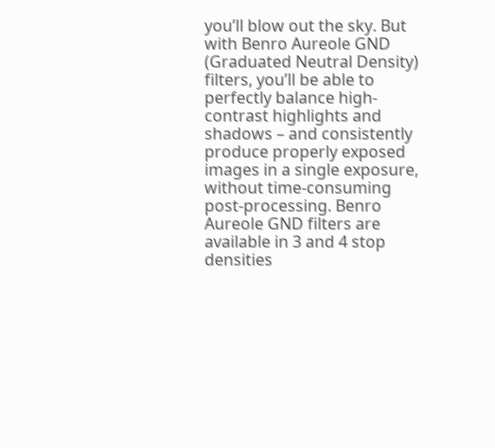you’ll blow out the sky. But with Benro Aureole GND (Graduated Neutral Density) filters, you’ll be able to perfectly balance high-contrast highlights and shadows – and consistently produce properly exposed images in a single exposure, without time-consuming post-processing. Benro Aureole GND filters are available in 3 and 4 stop densities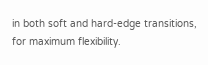in both soft and hard-edge transitions, for maximum flexibility.